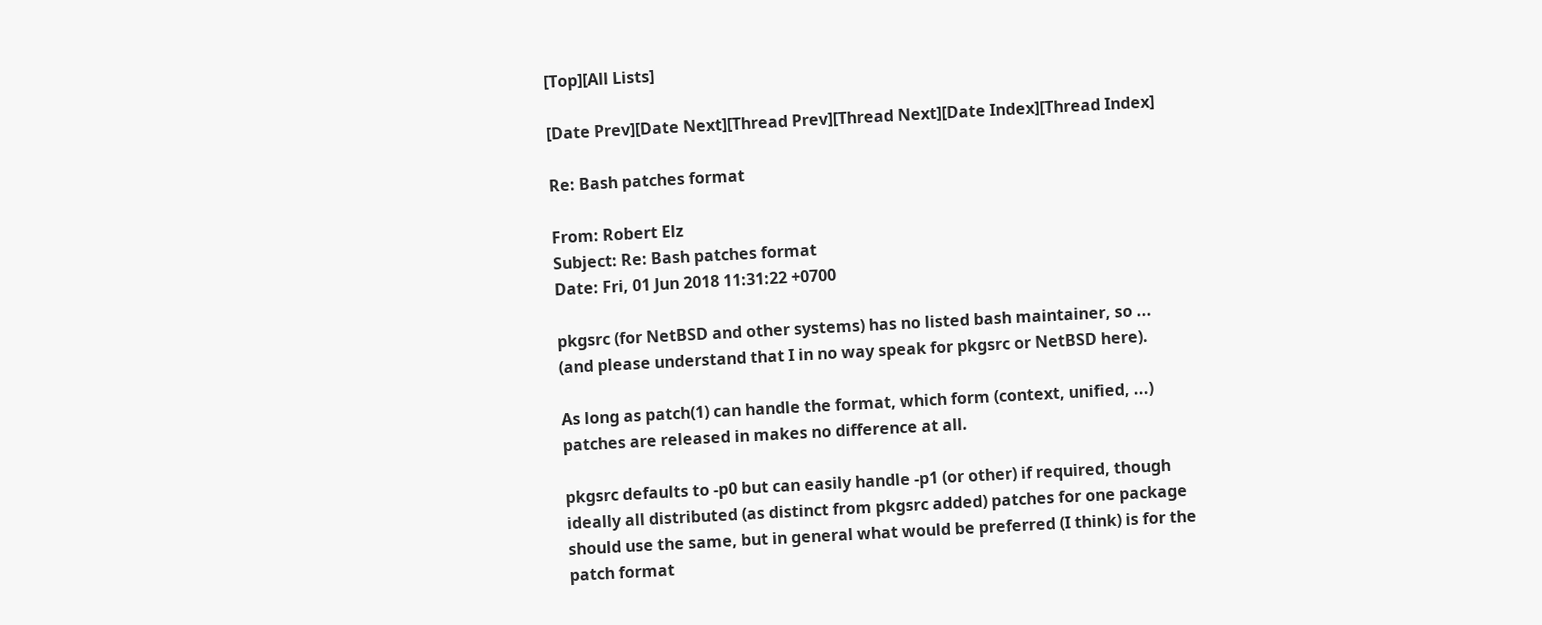[Top][All Lists]

[Date Prev][Date Next][Thread Prev][Thread Next][Date Index][Thread Index]

Re: Bash patches format

From: Robert Elz
Subject: Re: Bash patches format
Date: Fri, 01 Jun 2018 11:31:22 +0700

pkgsrc (for NetBSD and other systems) has no listed bash maintainer, so ...
(and please understand that I in no way speak for pkgsrc or NetBSD here).

As long as patch(1) can handle the format, which form (context, unified, ...)
patches are released in makes no difference at all.

pkgsrc defaults to -p0 but can easily handle -p1 (or other) if required, though
ideally all distributed (as distinct from pkgsrc added) patches for one package
should use the same, but in general what would be preferred (I think) is for the
patch format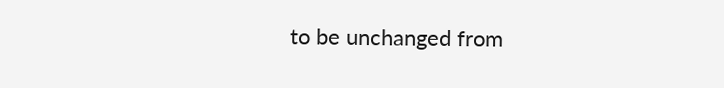to be unchanged from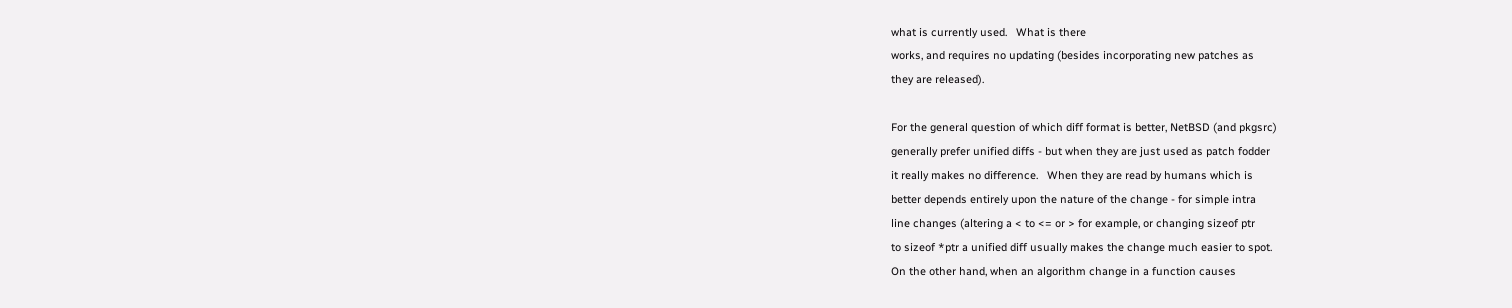what is currently used.   What is there
works, and requires no updating (besides incorporating new patches as
they are released).

For the general question of which diff format is better, NetBSD (and pkgsrc)
generally prefer unified diffs - but when they are just used as patch fodder
it really makes no difference.   When they are read by humans which is
better depends entirely upon the nature of the change - for simple intra
line changes (altering a < to <= or > for example, or changing sizeof ptr
to sizeof *ptr a unified diff usually makes the change much easier to spot.
On the other hand, when an algorithm change in a function causes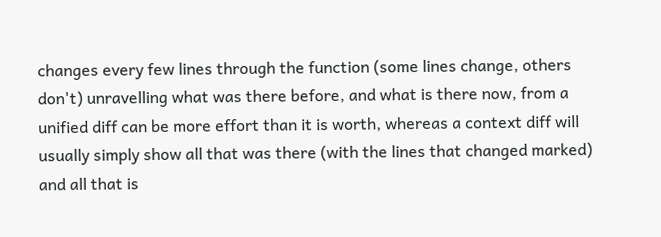changes every few lines through the function (some lines change, others
don't) unravelling what was there before, and what is there now, from a
unified diff can be more effort than it is worth, whereas a context diff will
usually simply show all that was there (with the lines that changed marked)
and all that is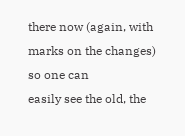there now (again, with marks on the changes) so one can
easily see the old, the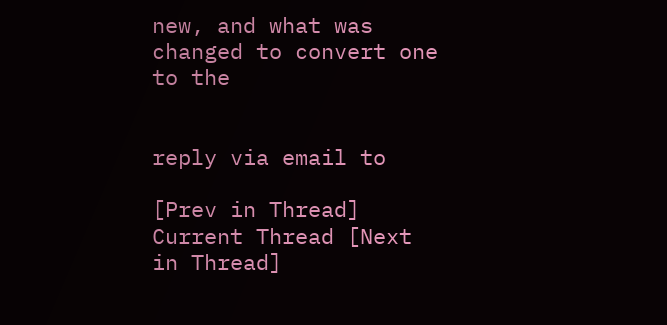new, and what was changed to convert one to the


reply via email to

[Prev in Thread] Current Thread [Next in Thread]